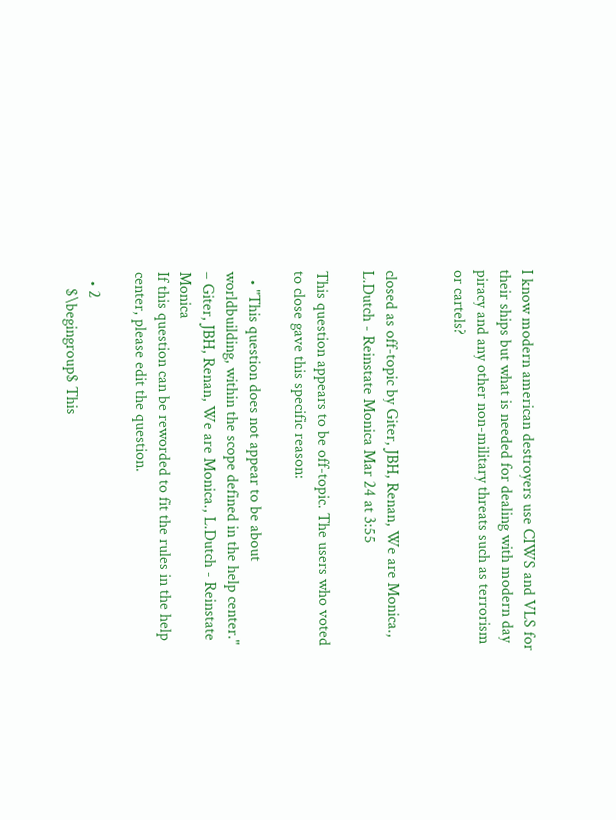I know modern american destroyers use CIWS and VLS for their ships but what is needed for dealing with modern day piracy and any other non-military threats such as terrorism or cartels?


closed as off-topic by Giter, JBH, Renan, We are Monica., L.Dutch - Reinstate Monica Mar 24 at 3:55

This question appears to be off-topic. The users who voted to close gave this specific reason:

  • "This question does not appear to be about worldbuilding, within the scope defined in the help center." – Giter, JBH, Renan, We are Monica., L.Dutch - Reinstate Monica
If this question can be reworded to fit the rules in the help center, please edit the question.

  • 2
    $\begingroup$ This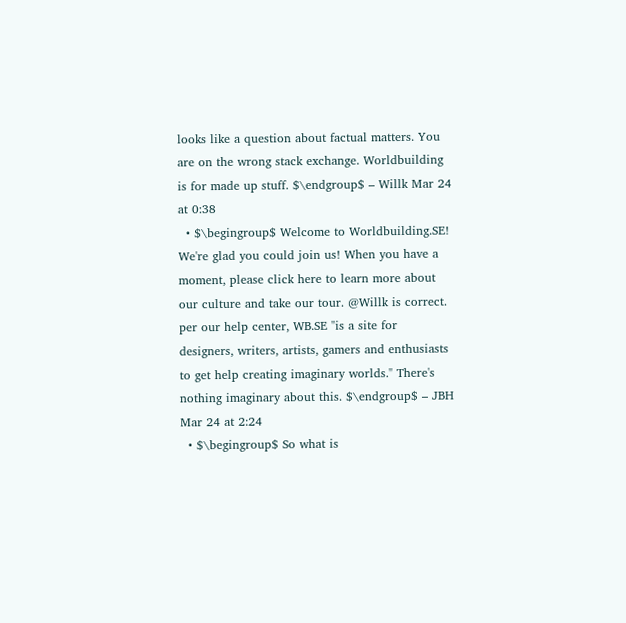looks like a question about factual matters. You are on the wrong stack exchange. Worldbuilding is for made up stuff. $\endgroup$ – Willk Mar 24 at 0:38
  • $\begingroup$ Welcome to Worldbuilding.SE! We're glad you could join us! When you have a moment, please click here to learn more about our culture and take our tour. @Willk is correct. per our help center, WB.SE "is a site for designers, writers, artists, gamers and enthusiasts to get help creating imaginary worlds." There's nothing imaginary about this. $\endgroup$ – JBH Mar 24 at 2:24
  • $\begingroup$ So what is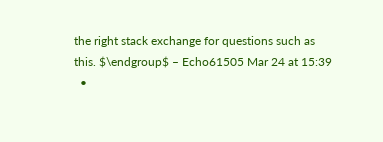the right stack exchange for questions such as this. $\endgroup$ – Echo61505 Mar 24 at 15:39
  •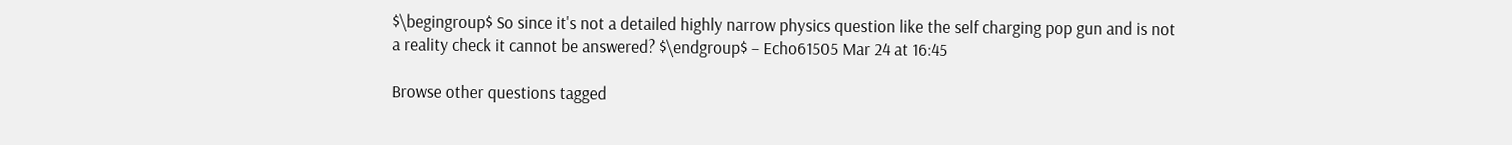$\begingroup$ So since it's not a detailed highly narrow physics question like the self charging pop gun and is not a reality check it cannot be answered? $\endgroup$ – Echo61505 Mar 24 at 16:45

Browse other questions tagged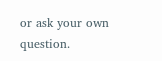or ask your own question.